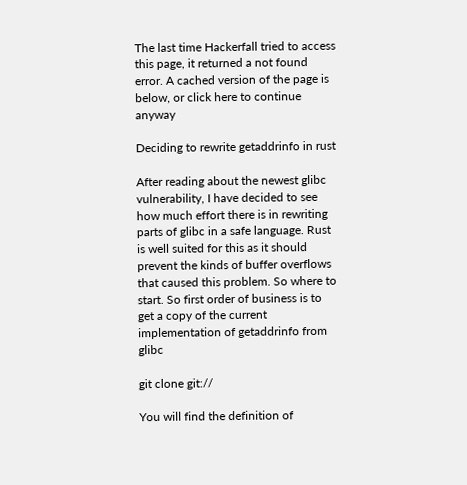The last time Hackerfall tried to access this page, it returned a not found error. A cached version of the page is below, or click here to continue anyway

Deciding to rewrite getaddrinfo in rust

After reading about the newest glibc vulnerability, I have decided to see how much effort there is in rewriting parts of glibc in a safe language. Rust is well suited for this as it should prevent the kinds of buffer overflows that caused this problem. So where to start. So first order of business is to get a copy of the current implementation of getaddrinfo from glibc

git clone git://

You will find the definition of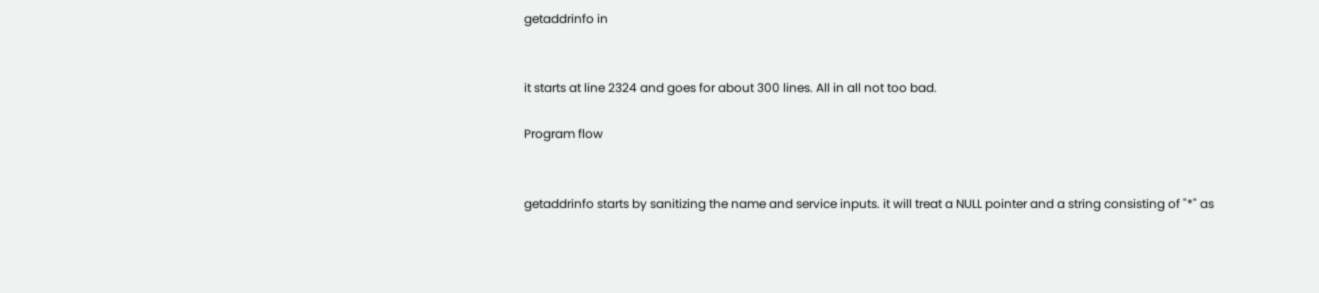getaddrinfo in


it starts at line 2324 and goes for about 300 lines. All in all not too bad.

Program flow


getaddrinfo starts by sanitizing the name and service inputs. it will treat a NULL pointer and a string consisting of "*" as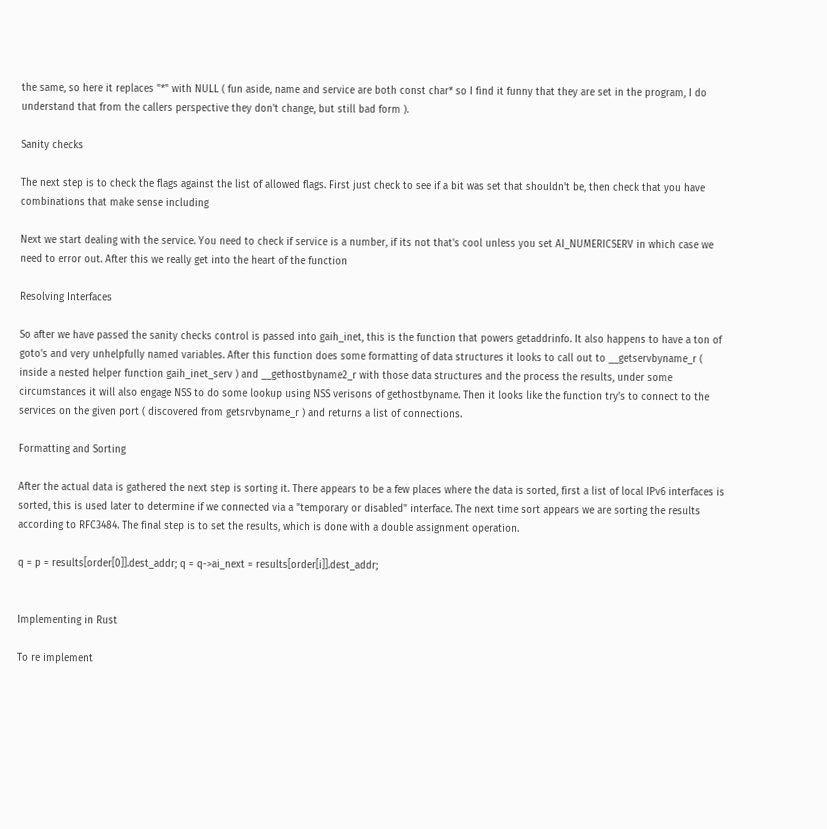the same, so here it replaces "*" with NULL ( fun aside, name and service are both const char* so I find it funny that they are set in the program, I do understand that from the callers perspective they don't change, but still bad form ).

Sanity checks

The next step is to check the flags against the list of allowed flags. First just check to see if a bit was set that shouldn't be, then check that you have combinations that make sense including

Next we start dealing with the service. You need to check if service is a number, if its not that's cool unless you set AI_NUMERICSERV in which case we need to error out. After this we really get into the heart of the function

Resolving Interfaces

So after we have passed the sanity checks control is passed into gaih_inet, this is the function that powers getaddrinfo. It also happens to have a ton of goto's and very unhelpfully named variables. After this function does some formatting of data structures it looks to call out to __getservbyname_r ( inside a nested helper function gaih_inet_serv ) and __gethostbyname2_r with those data structures and the process the results, under some circumstances it will also engage NSS to do some lookup using NSS verisons of gethostbyname. Then it looks like the function try's to connect to the services on the given port ( discovered from getsrvbyname_r ) and returns a list of connections.

Formatting and Sorting

After the actual data is gathered the next step is sorting it. There appears to be a few places where the data is sorted, first a list of local IPv6 interfaces is sorted, this is used later to determine if we connected via a "temporary or disabled" interface. The next time sort appears we are sorting the results according to RFC3484. The final step is to set the results, which is done with a double assignment operation.

q = p = results[order[0]].dest_addr; q = q->ai_next = results[order[i]].dest_addr;


Implementing in Rust

To re implement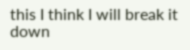this I think I will break it down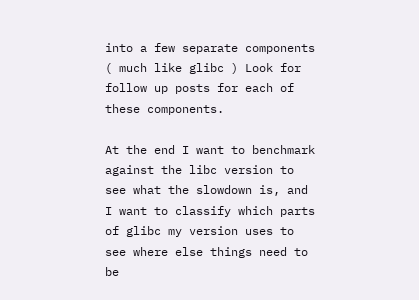into a few separate components ( much like glibc ) Look for follow up posts for each of these components.

At the end I want to benchmark against the libc version to see what the slowdown is, and I want to classify which parts of glibc my version uses to see where else things need to be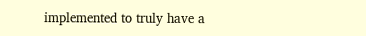implemented to truly have a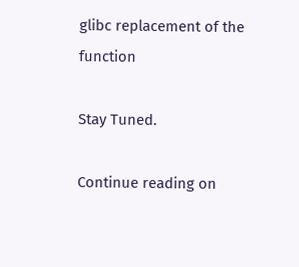glibc replacement of the function

Stay Tuned.

Continue reading on